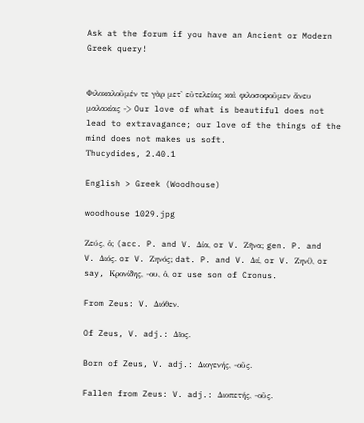Ask at the forum if you have an Ancient or Modern Greek query!


Φιλοκαλοῦμέν τε γὰρ μετ' εὐτελείας καὶ φιλοσοφοῦμεν ἄνευ μαλακίας -> Our love of what is beautiful does not lead to extravagance; our love of the things of the mind does not makes us soft.
Τhucydides, 2.40.1

English > Greek (Woodhouse)

woodhouse 1029.jpg

Ζεύς, ὁ; (acc. P. and V. Δία, or V. Ζῆνα; gen. P. and V. Διός. or V. Ζηνός; dat. P. and V. Διί, or V. Ζηνί), or say, Κρονίδης, -ου, ὁ, or use son of Cronus.

From Zeus: V. Διόθεν.

Of Zeus, V. adj.: Δῖος.

Born of Zeus, V. adj.: Διογενής, -οῦς.

Fallen from Zeus: V. adj.: Διοπετής, -οῦς.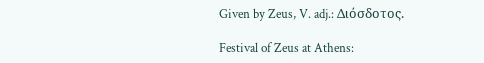Given by Zeus, V. adj.: Διόσδοτος.

Festival of Zeus at Athens: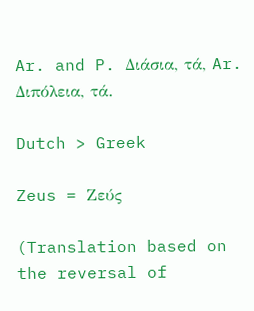Ar. and P. Διάσια, τά, Ar. Διπόλεια, τά.

Dutch > Greek

Zeus = Ζεύς

(Translation based on the reversal of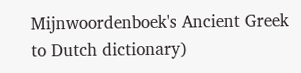Mijnwoordenboek's Ancient Greek to Dutch dictionary)